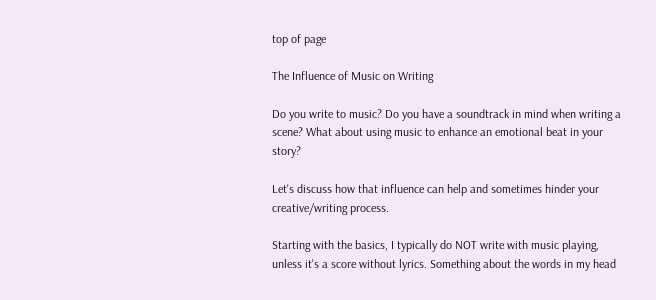top of page

The Influence of Music on Writing

Do you write to music? Do you have a soundtrack in mind when writing a scene? What about using music to enhance an emotional beat in your story?

Let's discuss how that influence can help and sometimes hinder your creative/writing process.

Starting with the basics, I typically do NOT write with music playing, unless it's a score without lyrics. Something about the words in my head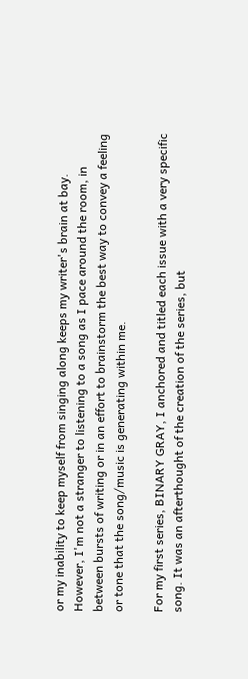or my inability to keep myself from singing along keeps my writer's brain at bay. However, I'm not a stranger to listening to a song as I pace around the room, in between bursts of writing or in an effort to brainstorm the best way to convey a feeling or tone that the song/music is generating within me.

For my first series, BINARY GRAY, I anchored and titled each issue with a very specific song. It was an afterthought of the creation of the series, but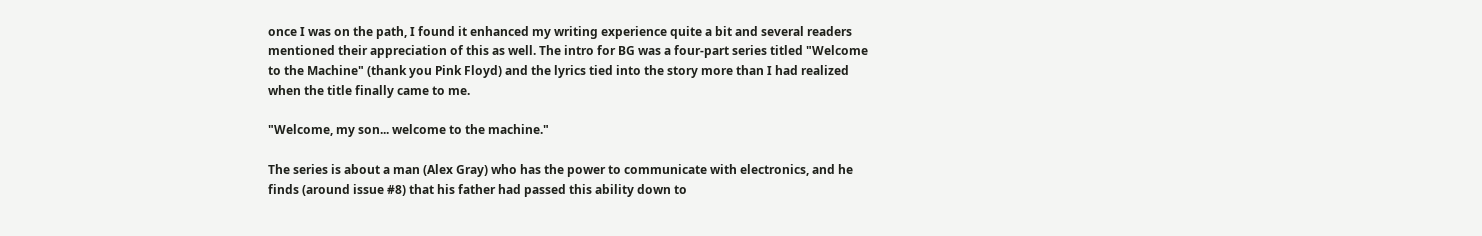once I was on the path, I found it enhanced my writing experience quite a bit and several readers mentioned their appreciation of this as well. The intro for BG was a four-part series titled "Welcome to the Machine" (thank you Pink Floyd) and the lyrics tied into the story more than I had realized when the title finally came to me.

"Welcome, my son... welcome to the machine."

The series is about a man (Alex Gray) who has the power to communicate with electronics, and he finds (around issue #8) that his father had passed this ability down to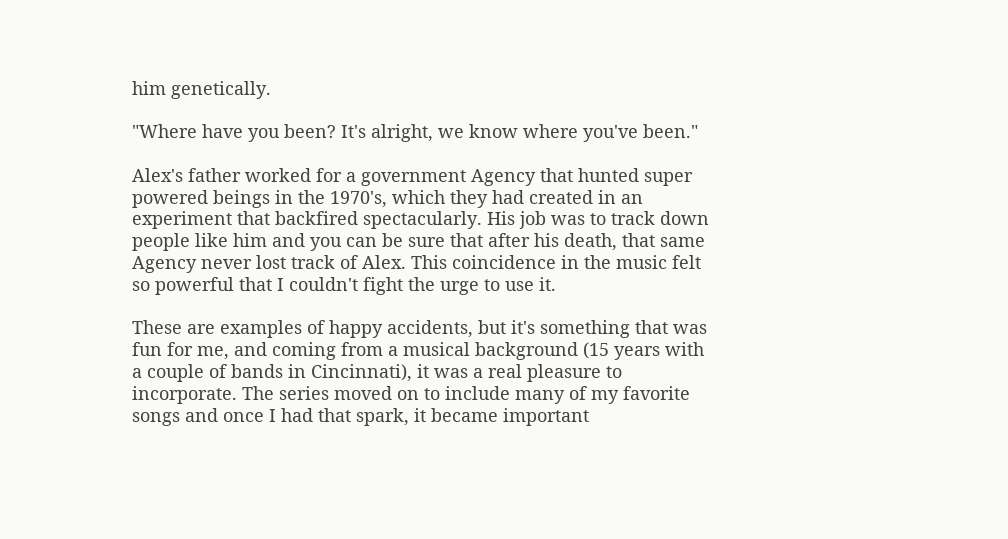him genetically.

"Where have you been? It's alright, we know where you've been."

Alex's father worked for a government Agency that hunted super powered beings in the 1970's, which they had created in an experiment that backfired spectacularly. His job was to track down people like him and you can be sure that after his death, that same Agency never lost track of Alex. This coincidence in the music felt so powerful that I couldn't fight the urge to use it.

These are examples of happy accidents, but it's something that was fun for me, and coming from a musical background (15 years with a couple of bands in Cincinnati), it was a real pleasure to incorporate. The series moved on to include many of my favorite songs and once I had that spark, it became important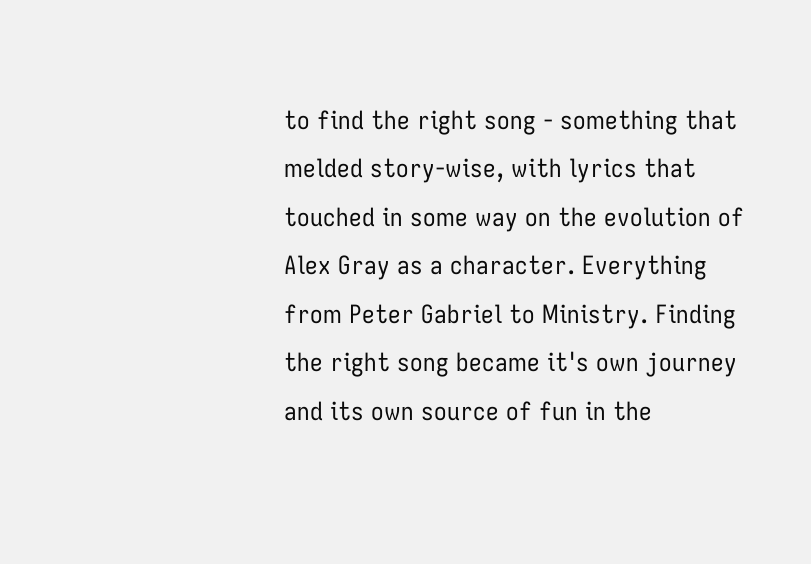to find the right song - something that melded story-wise, with lyrics that touched in some way on the evolution of Alex Gray as a character. Everything from Peter Gabriel to Ministry. Finding the right song became it's own journey and its own source of fun in the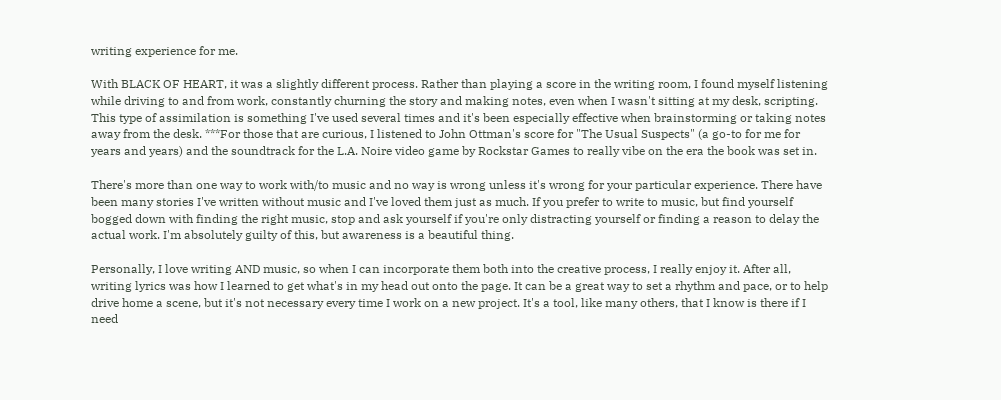writing experience for me.

With BLACK OF HEART, it was a slightly different process. Rather than playing a score in the writing room, I found myself listening while driving to and from work, constantly churning the story and making notes, even when I wasn't sitting at my desk, scripting. This type of assimilation is something I've used several times and it's been especially effective when brainstorming or taking notes away from the desk. ***For those that are curious, I listened to John Ottman's score for "The Usual Suspects" (a go-to for me for years and years) and the soundtrack for the L.A. Noire video game by Rockstar Games to really vibe on the era the book was set in.

There's more than one way to work with/to music and no way is wrong unless it's wrong for your particular experience. There have been many stories I've written without music and I've loved them just as much. If you prefer to write to music, but find yourself bogged down with finding the right music, stop and ask yourself if you're only distracting yourself or finding a reason to delay the actual work. I'm absolutely guilty of this, but awareness is a beautiful thing.

Personally, I love writing AND music, so when I can incorporate them both into the creative process, I really enjoy it. After all, writing lyrics was how I learned to get what's in my head out onto the page. It can be a great way to set a rhythm and pace, or to help drive home a scene, but it's not necessary every time I work on a new project. It's a tool, like many others, that I know is there if I need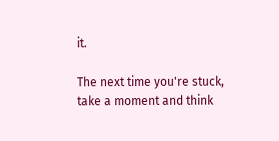it.

The next time you're stuck, take a moment and think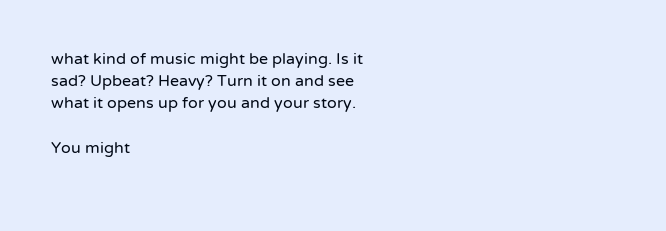what kind of music might be playing. Is it sad? Upbeat? Heavy? Turn it on and see what it opens up for you and your story.

You might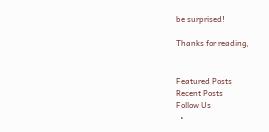be surprised!

Thanks for reading,


Featured Posts
Recent Posts
Follow Us
  •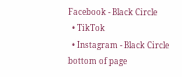Facebook - Black Circle
  • TikTok
  • Instagram - Black Circle
bottom of page